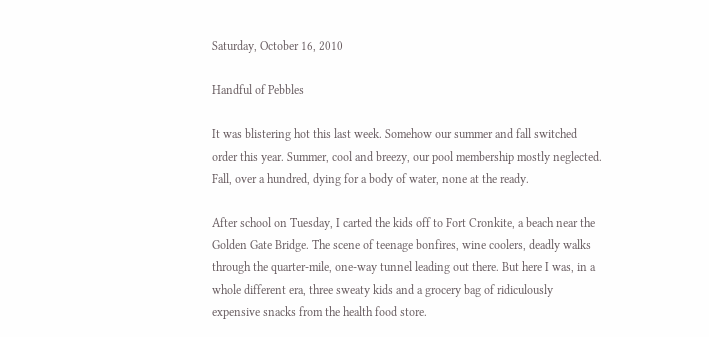Saturday, October 16, 2010

Handful of Pebbles

It was blistering hot this last week. Somehow our summer and fall switched order this year. Summer, cool and breezy, our pool membership mostly neglected. Fall, over a hundred, dying for a body of water, none at the ready.

After school on Tuesday, I carted the kids off to Fort Cronkite, a beach near the Golden Gate Bridge. The scene of teenage bonfires, wine coolers, deadly walks through the quarter-mile, one-way tunnel leading out there. But here I was, in a whole different era, three sweaty kids and a grocery bag of ridiculously expensive snacks from the health food store.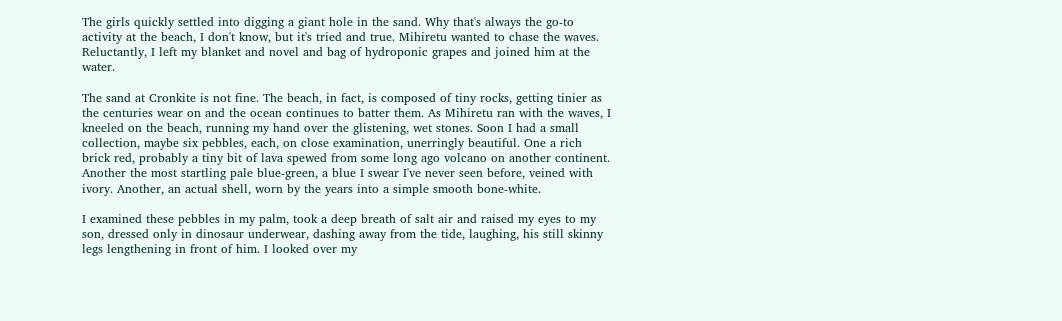The girls quickly settled into digging a giant hole in the sand. Why that's always the go-to activity at the beach, I don't know, but it's tried and true. Mihiretu wanted to chase the waves. Reluctantly, I left my blanket and novel and bag of hydroponic grapes and joined him at the water.

The sand at Cronkite is not fine. The beach, in fact, is composed of tiny rocks, getting tinier as the centuries wear on and the ocean continues to batter them. As Mihiretu ran with the waves, I kneeled on the beach, running my hand over the glistening, wet stones. Soon I had a small collection, maybe six pebbles, each, on close examination, unerringly beautiful. One a rich brick red, probably a tiny bit of lava spewed from some long ago volcano on another continent. Another the most startling pale blue-green, a blue I swear I've never seen before, veined with ivory. Another, an actual shell, worn by the years into a simple smooth bone-white.

I examined these pebbles in my palm, took a deep breath of salt air and raised my eyes to my son, dressed only in dinosaur underwear, dashing away from the tide, laughing, his still skinny legs lengthening in front of him. I looked over my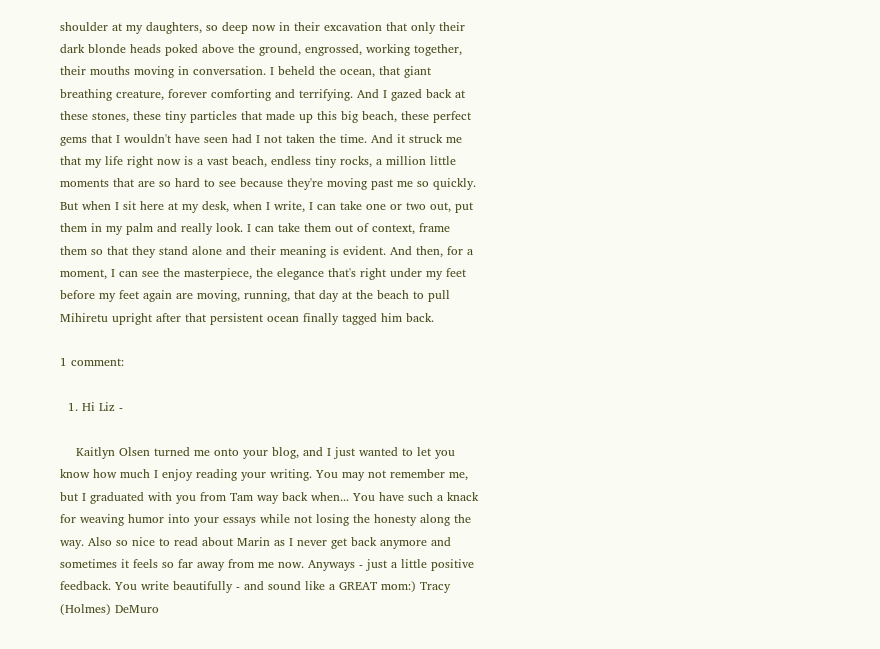shoulder at my daughters, so deep now in their excavation that only their dark blonde heads poked above the ground, engrossed, working together, their mouths moving in conversation. I beheld the ocean, that giant breathing creature, forever comforting and terrifying. And I gazed back at these stones, these tiny particles that made up this big beach, these perfect gems that I wouldn't have seen had I not taken the time. And it struck me that my life right now is a vast beach, endless tiny rocks, a million little moments that are so hard to see because they're moving past me so quickly. But when I sit here at my desk, when I write, I can take one or two out, put them in my palm and really look. I can take them out of context, frame them so that they stand alone and their meaning is evident. And then, for a moment, I can see the masterpiece, the elegance that's right under my feet before my feet again are moving, running, that day at the beach to pull Mihiretu upright after that persistent ocean finally tagged him back.

1 comment:

  1. Hi Liz -

    Kaitlyn Olsen turned me onto your blog, and I just wanted to let you know how much I enjoy reading your writing. You may not remember me, but I graduated with you from Tam way back when... You have such a knack for weaving humor into your essays while not losing the honesty along the way. Also so nice to read about Marin as I never get back anymore and sometimes it feels so far away from me now. Anyways - just a little positive feedback. You write beautifully - and sound like a GREAT mom:) Tracy (Holmes) DeMuro